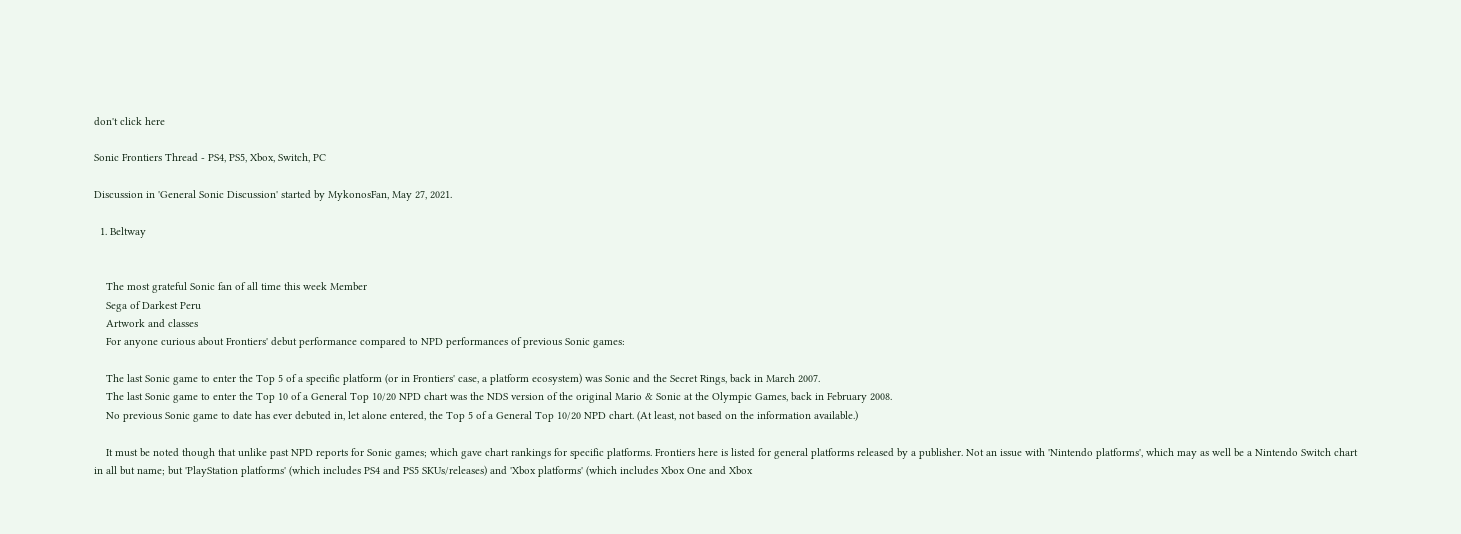don't click here

Sonic Frontiers Thread - PS4, PS5, Xbox, Switch, PC

Discussion in 'General Sonic Discussion' started by MykonosFan, May 27, 2021.

  1. Beltway


    The most grateful Sonic fan of all time this week Member
    Sega of Darkest Peru
    Artwork and classes
    For anyone curious about Frontiers' debut performance compared to NPD performances of previous Sonic games:

    The last Sonic game to enter the Top 5 of a specific platform (or in Frontiers' case, a platform ecosystem) was Sonic and the Secret Rings, back in March 2007.
    The last Sonic game to enter the Top 10 of a General Top 10/20 NPD chart was the NDS version of the original Mario & Sonic at the Olympic Games, back in February 2008.
    No previous Sonic game to date has ever debuted in, let alone entered, the Top 5 of a General Top 10/20 NPD chart. (At least, not based on the information available.)

    It must be noted though that unlike past NPD reports for Sonic games; which gave chart rankings for specific platforms. Frontiers here is listed for general platforms released by a publisher. Not an issue with 'Nintendo platforms', which may as well be a Nintendo Switch chart in all but name; but 'PlayStation platforms' (which includes PS4 and PS5 SKUs/releases) and 'Xbox platforms' (which includes Xbox One and Xbox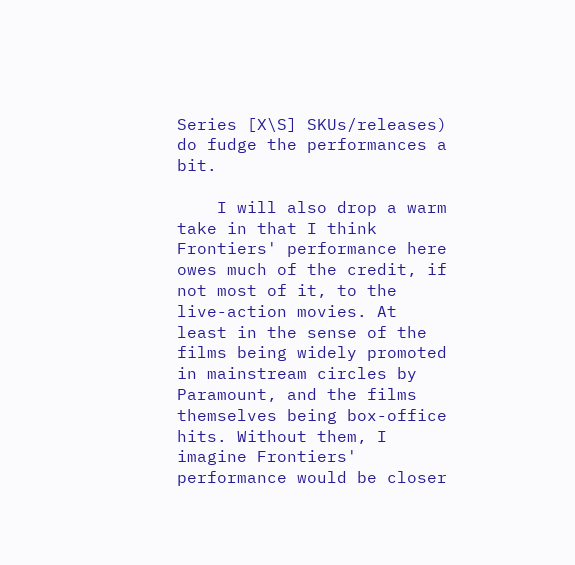Series [X\S] SKUs/releases) do fudge the performances a bit.

    I will also drop a warm take in that I think Frontiers' performance here owes much of the credit, if not most of it, to the live-action movies. At least in the sense of the films being widely promoted in mainstream circles by Paramount, and the films themselves being box-office hits. Without them, I imagine Frontiers' performance would be closer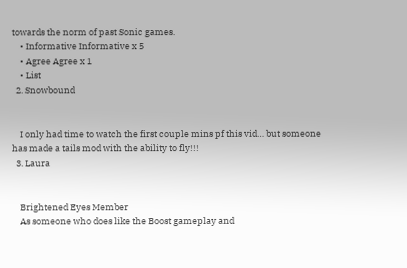towards the norm of past Sonic games.
    • Informative Informative x 5
    • Agree Agree x 1
    • List
  2. Snowbound


    I only had time to watch the first couple mins pf this vid… but someone has made a tails mod with the ability to fly!!!
  3. Laura


    Brightened Eyes Member
    As someone who does like the Boost gameplay and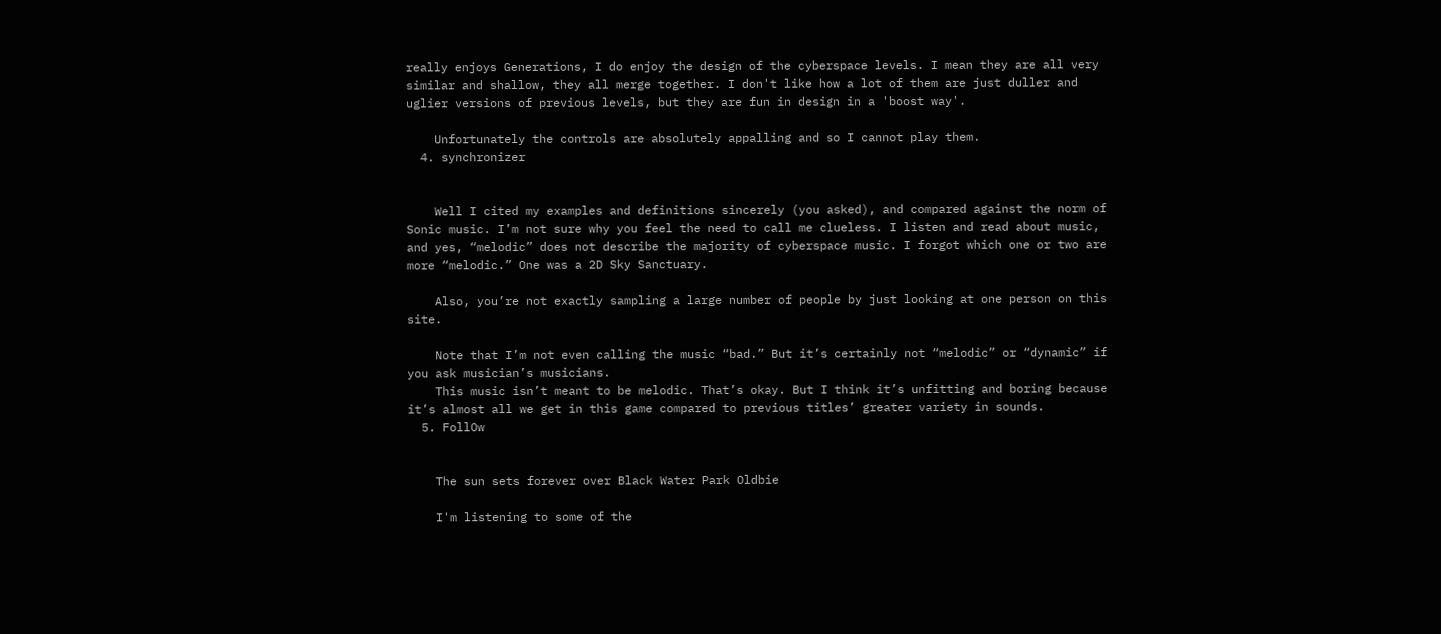really enjoys Generations, I do enjoy the design of the cyberspace levels. I mean they are all very similar and shallow, they all merge together. I don't like how a lot of them are just duller and uglier versions of previous levels, but they are fun in design in a 'boost way'.

    Unfortunately the controls are absolutely appalling and so I cannot play them.
  4. synchronizer


    Well I cited my examples and definitions sincerely (you asked), and compared against the norm of Sonic music. I’m not sure why you feel the need to call me clueless. I listen and read about music, and yes, “melodic” does not describe the majority of cyberspace music. I forgot which one or two are more “melodic.” One was a 2D Sky Sanctuary.

    Also, you’re not exactly sampling a large number of people by just looking at one person on this site.

    Note that I’m not even calling the music “bad.” But it’s certainly not “melodic” or “dynamic” if you ask musician’s musicians.
    This music isn’t meant to be melodic. That’s okay. But I think it’s unfitting and boring because it’s almost all we get in this game compared to previous titles’ greater variety in sounds.
  5. FollOw


    The sun sets forever over Black Water Park Oldbie

    I'm listening to some of the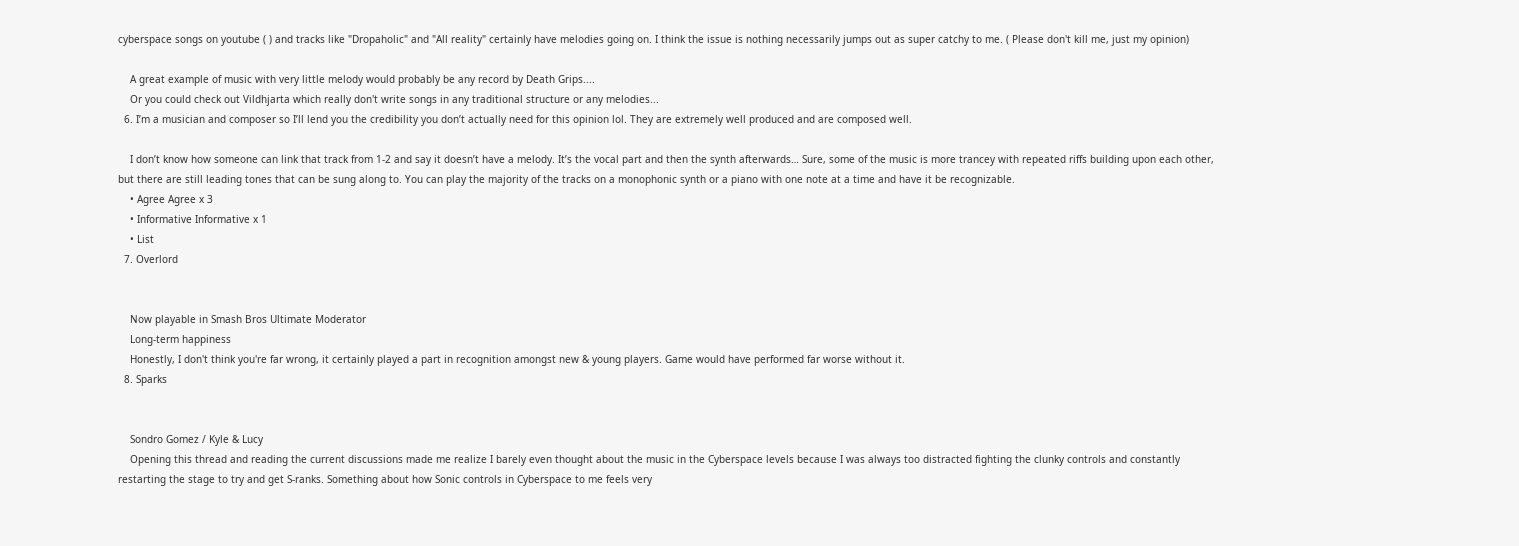cyberspace songs on youtube ( ) and tracks like "Dropaholic" and "All reality" certainly have melodies going on. I think the issue is nothing necessarily jumps out as super catchy to me. ( Please don't kill me, just my opinion)

    A great example of music with very little melody would probably be any record by Death Grips....
    Or you could check out Vildhjarta which really don't write songs in any traditional structure or any melodies...
  6. I’m a musician and composer so I’ll lend you the credibility you don’t actually need for this opinion lol. They are extremely well produced and are composed well.

    I don’t know how someone can link that track from 1-2 and say it doesn’t have a melody. It’s the vocal part and then the synth afterwards… Sure, some of the music is more trancey with repeated riffs building upon each other, but there are still leading tones that can be sung along to. You can play the majority of the tracks on a monophonic synth or a piano with one note at a time and have it be recognizable.
    • Agree Agree x 3
    • Informative Informative x 1
    • List
  7. Overlord


    Now playable in Smash Bros Ultimate Moderator
    Long-term happiness
    Honestly, I don't think you're far wrong, it certainly played a part in recognition amongst new & young players. Game would have performed far worse without it.
  8. Sparks


    Sondro Gomez / Kyle & Lucy
    Opening this thread and reading the current discussions made me realize I barely even thought about the music in the Cyberspace levels because I was always too distracted fighting the clunky controls and constantly restarting the stage to try and get S-ranks. Something about how Sonic controls in Cyberspace to me feels very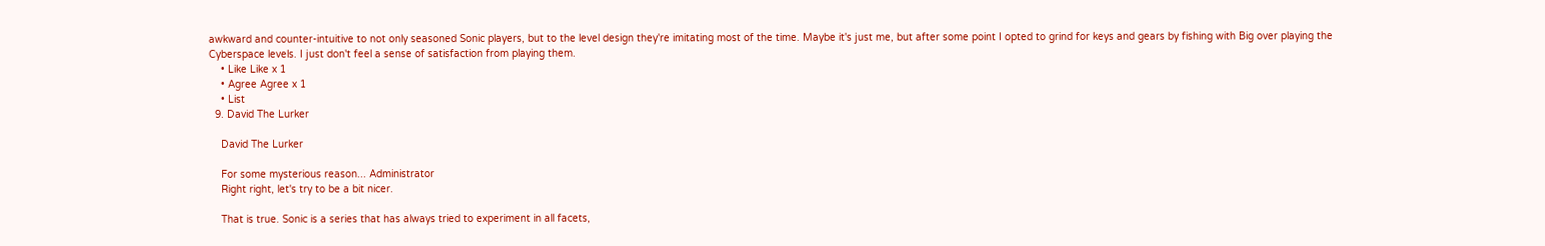awkward and counter-intuitive to not only seasoned Sonic players, but to the level design they're imitating most of the time. Maybe it's just me, but after some point I opted to grind for keys and gears by fishing with Big over playing the Cyberspace levels. I just don't feel a sense of satisfaction from playing them.
    • Like Like x 1
    • Agree Agree x 1
    • List
  9. David The Lurker

    David The Lurker

    For some mysterious reason... Administrator
    Right right, let's try to be a bit nicer.

    That is true. Sonic is a series that has always tried to experiment in all facets,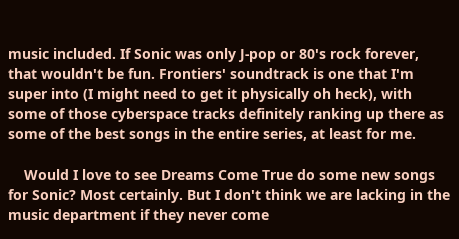music included. If Sonic was only J-pop or 80's rock forever, that wouldn't be fun. Frontiers' soundtrack is one that I'm super into (I might need to get it physically oh heck), with some of those cyberspace tracks definitely ranking up there as some of the best songs in the entire series, at least for me.

    Would I love to see Dreams Come True do some new songs for Sonic? Most certainly. But I don't think we are lacking in the music department if they never come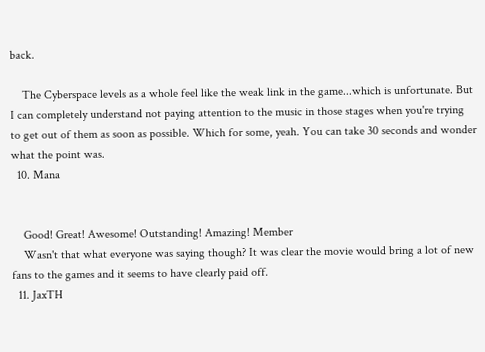back.

    The Cyberspace levels as a whole feel like the weak link in the game...which is unfortunate. But I can completely understand not paying attention to the music in those stages when you're trying to get out of them as soon as possible. Which for some, yeah. You can take 30 seconds and wonder what the point was.
  10. Mana


    Good! Great! Awesome! Outstanding! Amazing! Member
    Wasn't that what everyone was saying though? It was clear the movie would bring a lot of new fans to the games and it seems to have clearly paid off.
  11. JaxTH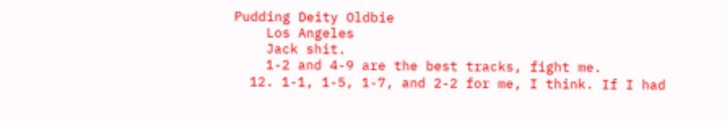Pudding Deity Oldbie
    Los Angeles
    Jack shit.
    1-2 and 4-9 are the best tracks, fight me.
  12. 1-1, 1-5, 1-7, and 2-2 for me, I think. If I had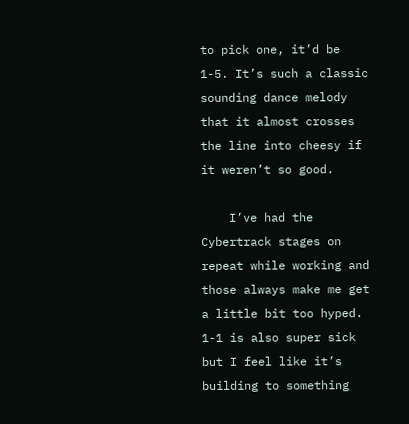to pick one, it’d be 1-5. It’s such a classic sounding dance melody that it almost crosses the line into cheesy if it weren’t so good.

    I’ve had the Cybertrack stages on repeat while working and those always make me get a little bit too hyped. 1-1 is also super sick but I feel like it’s building to something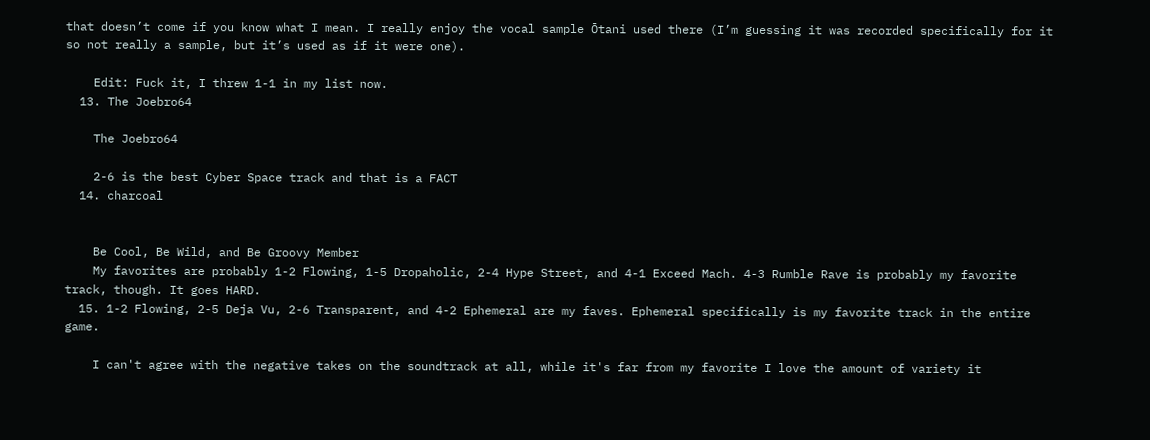that doesn’t come if you know what I mean. I really enjoy the vocal sample Ōtani used there (I’m guessing it was recorded specifically for it so not really a sample, but it’s used as if it were one).

    Edit: Fuck it, I threw 1-1 in my list now.
  13. The Joebro64

    The Joebro64

    2-6 is the best Cyber Space track and that is a FACT
  14. charcoal


    Be Cool, Be Wild, and Be Groovy Member
    My favorites are probably 1-2 Flowing, 1-5 Dropaholic, 2-4 Hype Street, and 4-1 Exceed Mach. 4-3 Rumble Rave is probably my favorite track, though. It goes HARD.
  15. 1-2 Flowing, 2-5 Deja Vu, 2-6 Transparent, and 4-2 Ephemeral are my faves. Ephemeral specifically is my favorite track in the entire game.

    I can't agree with the negative takes on the soundtrack at all, while it's far from my favorite I love the amount of variety it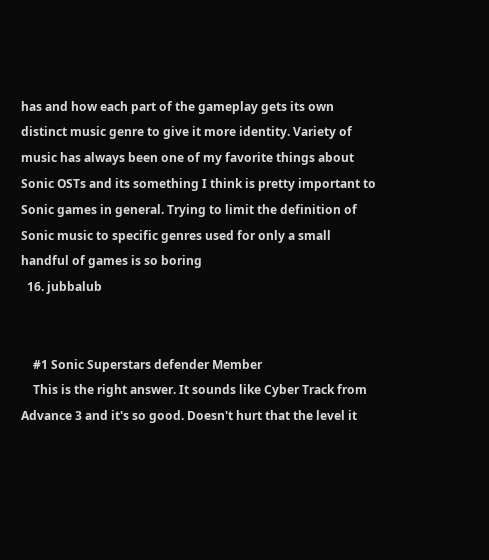has and how each part of the gameplay gets its own distinct music genre to give it more identity. Variety of music has always been one of my favorite things about Sonic OSTs and its something I think is pretty important to Sonic games in general. Trying to limit the definition of Sonic music to specific genres used for only a small handful of games is so boring
  16. jubbalub


    #1 Sonic Superstars defender Member
    This is the right answer. It sounds like Cyber Track from Advance 3 and it's so good. Doesn't hurt that the level it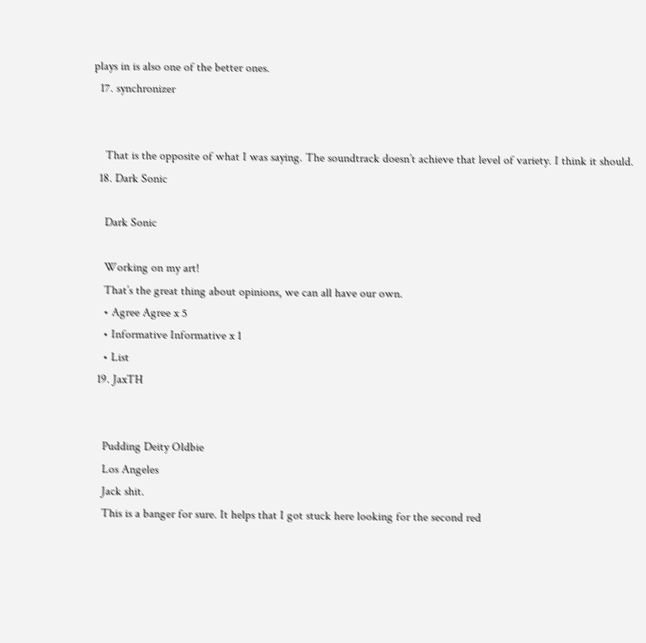plays in is also one of the better ones.
  17. synchronizer


    That is the opposite of what I was saying. The soundtrack doesn’t achieve that level of variety. I think it should.
  18. Dark Sonic

    Dark Sonic

    Working on my art!
    That’s the great thing about opinions, we can all have our own.
    • Agree Agree x 5
    • Informative Informative x 1
    • List
  19. JaxTH


    Pudding Deity Oldbie
    Los Angeles
    Jack shit.
    This is a banger for sure. It helps that I got stuck here looking for the second red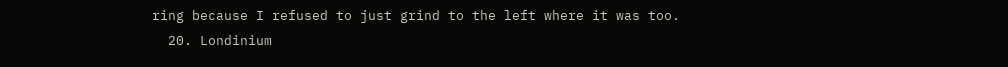ring because I refused to just grind to the left where it was too.
  20. Londinium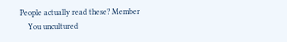People actually read these? Member
    You uncultured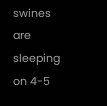swines are sleeping on 4-5